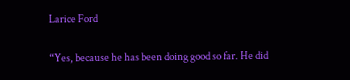Larice Ford

“Yes, because he has been doing good so far. He did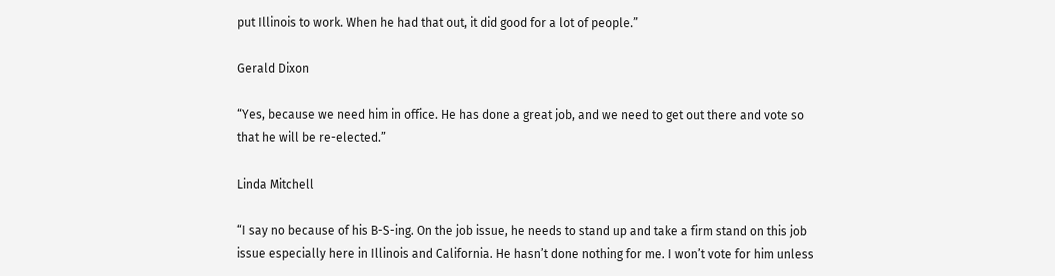put Illinois to work. When he had that out, it did good for a lot of people.”

Gerald Dixon

“Yes, because we need him in office. He has done a great job, and we need to get out there and vote so that he will be re-elected.”

Linda Mitchell

“I say no because of his B-S-ing. On the job issue, he needs to stand up and take a firm stand on this job issue especially here in Illinois and California. He hasn’t done nothing for me. I won’t vote for him unless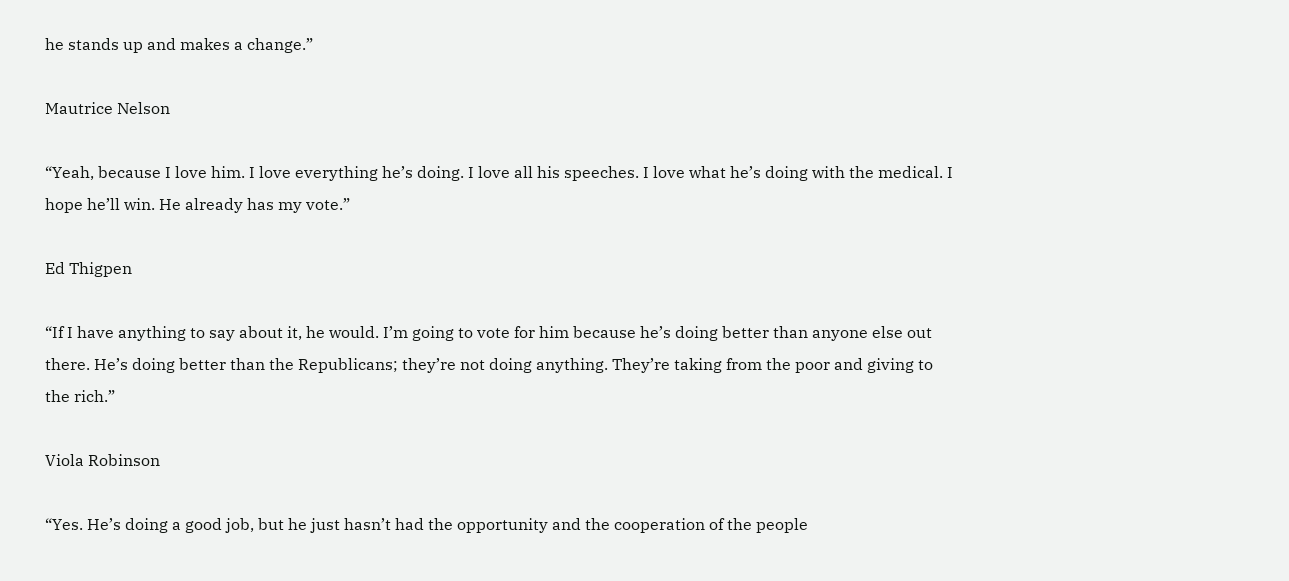he stands up and makes a change.”

Mautrice Nelson

“Yeah, because I love him. I love everything he’s doing. I love all his speeches. I love what he’s doing with the medical. I hope he’ll win. He already has my vote.”

Ed Thigpen

“If I have anything to say about it, he would. I’m going to vote for him because he’s doing better than anyone else out there. He’s doing better than the Republicans; they’re not doing anything. They’re taking from the poor and giving to the rich.”

Viola Robinson

“Yes. He’s doing a good job, but he just hasn’t had the opportunity and the cooperation of the people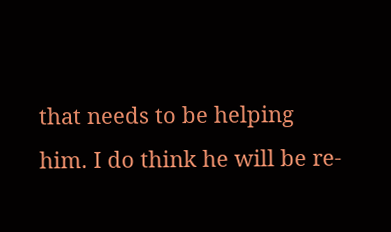that needs to be helping him. I do think he will be re-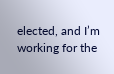elected, and I’m working for the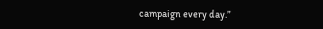campaign every day.”